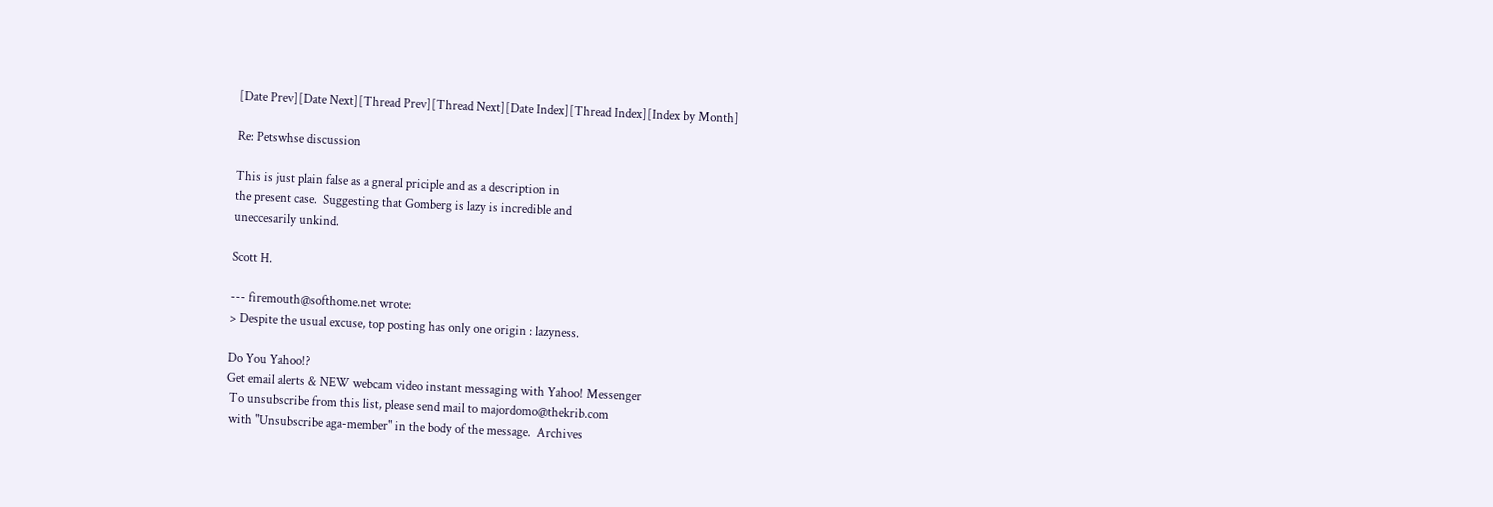[Date Prev][Date Next][Thread Prev][Thread Next][Date Index][Thread Index][Index by Month]

Re: Petswhse discussion

This is just plain false as a gneral priciple and as a description in
the present case.  Suggesting that Gomberg is lazy is incredible and
uneccesarily unkind.

Scott H.

--- firemouth@softhome.net wrote:
> Despite the usual excuse, top posting has only one origin : lazyness.

Do You Yahoo!?
Get email alerts & NEW webcam video instant messaging with Yahoo! Messenger
 To unsubscribe from this list, please send mail to majordomo@thekrib.com
 with "Unsubscribe aga-member" in the body of the message.  Archives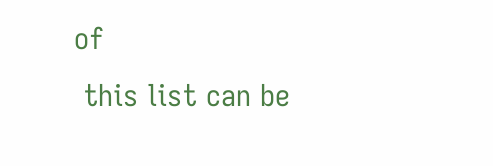of
 this list can be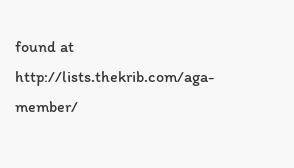found at http://lists.thekrib.com/aga-member/